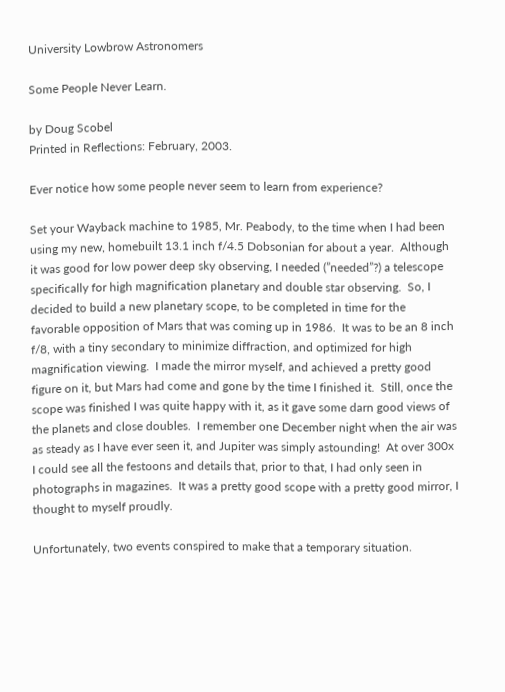University Lowbrow Astronomers

Some People Never Learn.

by Doug Scobel
Printed in Reflections: February, 2003.

Ever notice how some people never seem to learn from experience?

Set your Wayback machine to 1985, Mr. Peabody, to the time when I had been using my new, homebuilt 13.1 inch f/4.5 Dobsonian for about a year.  Although it was good for low power deep sky observing, I needed (”needed”?) a telescope specifically for high magnification planetary and double star observing.  So, I decided to build a new planetary scope, to be completed in time for the favorable opposition of Mars that was coming up in 1986.  It was to be an 8 inch f/8, with a tiny secondary to minimize diffraction, and optimized for high magnification viewing.  I made the mirror myself, and achieved a pretty good figure on it, but Mars had come and gone by the time I finished it.  Still, once the scope was finished I was quite happy with it, as it gave some darn good views of the planets and close doubles.  I remember one December night when the air was as steady as I have ever seen it, and Jupiter was simply astounding!  At over 300x I could see all the festoons and details that, prior to that, I had only seen in photographs in magazines.  It was a pretty good scope with a pretty good mirror, I thought to myself proudly.

Unfortunately, two events conspired to make that a temporary situation.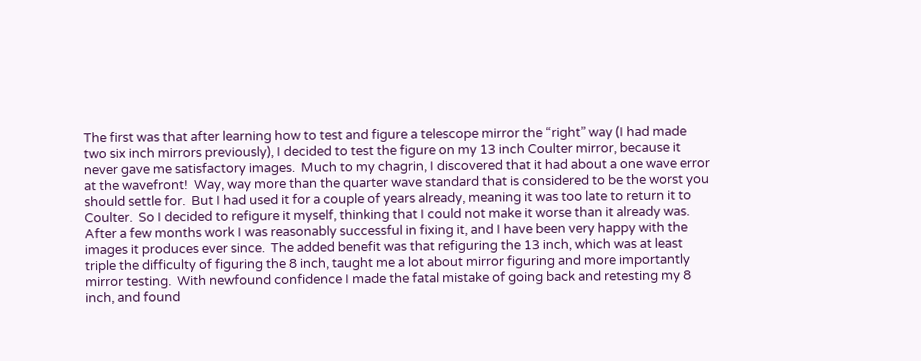The first was that after learning how to test and figure a telescope mirror the “right” way (I had made two six inch mirrors previously), I decided to test the figure on my 13 inch Coulter mirror, because it never gave me satisfactory images.  Much to my chagrin, I discovered that it had about a one wave error at the wavefront!  Way, way more than the quarter wave standard that is considered to be the worst you should settle for.  But I had used it for a couple of years already, meaning it was too late to return it to Coulter.  So I decided to refigure it myself, thinking that I could not make it worse than it already was.  After a few months work I was reasonably successful in fixing it, and I have been very happy with the images it produces ever since.  The added benefit was that refiguring the 13 inch, which was at least triple the difficulty of figuring the 8 inch, taught me a lot about mirror figuring and more importantly mirror testing.  With newfound confidence I made the fatal mistake of going back and retesting my 8 inch, and found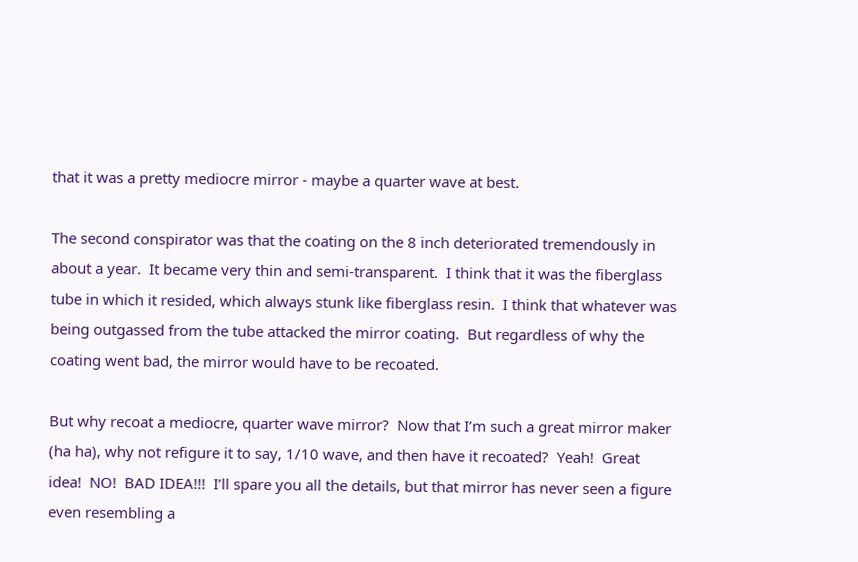that it was a pretty mediocre mirror - maybe a quarter wave at best.

The second conspirator was that the coating on the 8 inch deteriorated tremendously in about a year.  It became very thin and semi-transparent.  I think that it was the fiberglass tube in which it resided, which always stunk like fiberglass resin.  I think that whatever was being outgassed from the tube attacked the mirror coating.  But regardless of why the coating went bad, the mirror would have to be recoated.

But why recoat a mediocre, quarter wave mirror?  Now that I’m such a great mirror maker (ha ha), why not refigure it to say, 1/10 wave, and then have it recoated?  Yeah!  Great idea!  NO!  BAD IDEA!!!  I’ll spare you all the details, but that mirror has never seen a figure even resembling a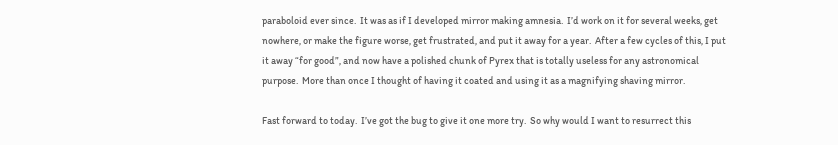paraboloid ever since.  It was as if I developed mirror making amnesia.  I’d work on it for several weeks, get nowhere, or make the figure worse, get frustrated, and put it away for a year.  After a few cycles of this, I put it away “for good”, and now have a polished chunk of Pyrex that is totally useless for any astronomical purpose.  More than once I thought of having it coated and using it as a magnifying shaving mirror.

Fast forward to today.  I’ve got the bug to give it one more try.  So why would I want to resurrect this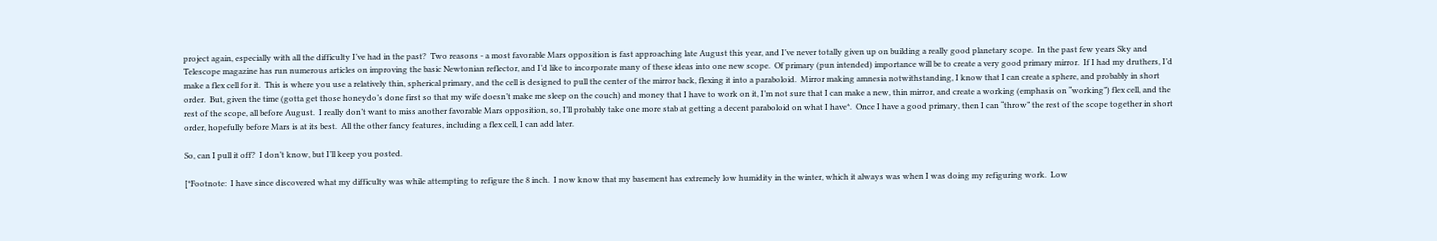project again, especially with all the difficulty I’ve had in the past?  Two reasons - a most favorable Mars opposition is fast approaching late August this year, and I’ve never totally given up on building a really good planetary scope.  In the past few years Sky and Telescope magazine has run numerous articles on improving the basic Newtonian reflector, and I’d like to incorporate many of these ideas into one new scope.  Of primary (pun intended) importance will be to create a very good primary mirror.  If I had my druthers, I’d make a flex cell for it.  This is where you use a relatively thin, spherical primary, and the cell is designed to pull the center of the mirror back, flexing it into a paraboloid.  Mirror making amnesia notwithstanding, I know that I can create a sphere, and probably in short order.  But, given the time (gotta get those honeydo’s done first so that my wife doesn’t make me sleep on the couch) and money that I have to work on it, I’m not sure that I can make a new, thin mirror, and create a working (emphasis on “working”) flex cell, and the rest of the scope, all before August.  I really don’t want to miss another favorable Mars opposition, so, I’ll probably take one more stab at getting a decent paraboloid on what I have*.  Once I have a good primary, then I can “throw” the rest of the scope together in short order, hopefully before Mars is at its best.  All the other fancy features, including a flex cell, I can add later.

So, can I pull it off?  I don’t know, but I’ll keep you posted.

[*Footnote:  I have since discovered what my difficulty was while attempting to refigure the 8 inch.  I now know that my basement has extremely low humidity in the winter, which it always was when I was doing my refiguring work.  Low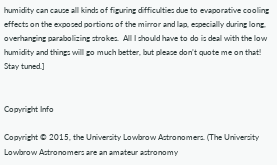humidity can cause all kinds of figuring difficulties due to evaporative cooling effects on the exposed portions of the mirror and lap, especially during long, overhanging parabolizing strokes.  All I should have to do is deal with the low humidity and things will go much better, but please don’t quote me on that!  Stay tuned.]


Copyright Info

Copyright © 2015, the University Lowbrow Astronomers. (The University Lowbrow Astronomers are an amateur astronomy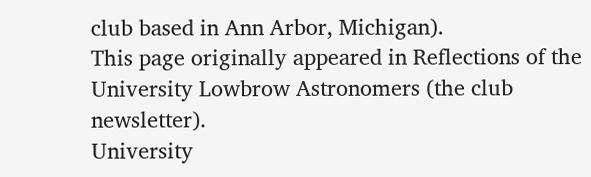club based in Ann Arbor, Michigan).
This page originally appeared in Reflections of the University Lowbrow Astronomers (the club newsletter).
University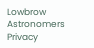Lowbrow Astronomers Privacy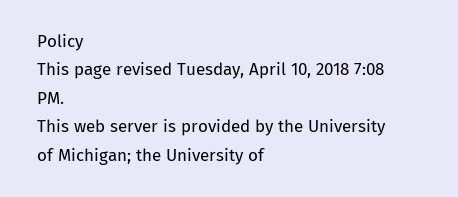Policy
This page revised Tuesday, April 10, 2018 7:08 PM.
This web server is provided by the University of Michigan; the University of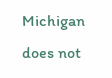Michigan does not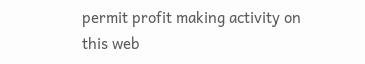permit profit making activity on this web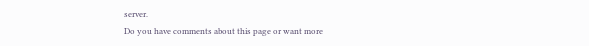server.
Do you have comments about this page or want more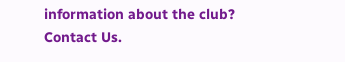information about the club? Contact Us.